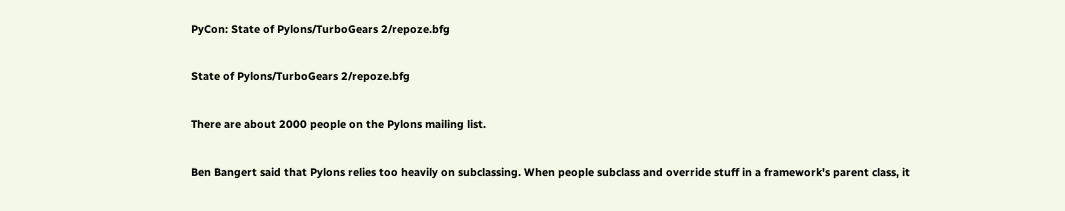PyCon: State of Pylons/TurboGears 2/repoze.bfg

State of Pylons/TurboGears 2/repoze.bfg

There are about 2000 people on the Pylons mailing list.

Ben Bangert said that Pylons relies too heavily on subclassing. When people subclass and override stuff in a framework's parent class, it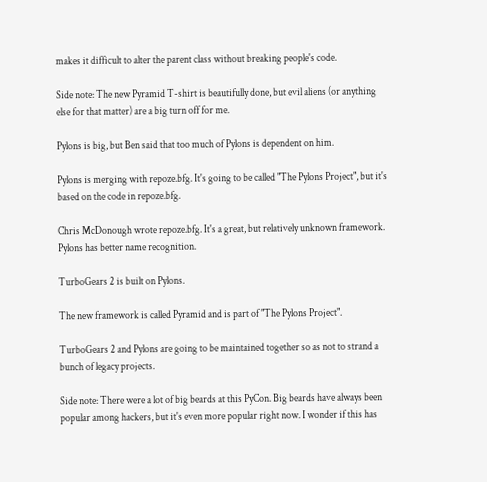makes it difficult to alter the parent class without breaking people's code.

Side note: The new Pyramid T-shirt is beautifully done, but evil aliens (or anything else for that matter) are a big turn off for me.

Pylons is big, but Ben said that too much of Pylons is dependent on him.

Pylons is merging with repoze.bfg. It's going to be called "The Pylons Project", but it's based on the code in repoze.bfg.

Chris McDonough wrote repoze.bfg. It's a great, but relatively unknown framework. Pylons has better name recognition.

TurboGears 2 is built on Pylons.

The new framework is called Pyramid and is part of "The Pylons Project".

TurboGears 2 and Pylons are going to be maintained together so as not to strand a bunch of legacy projects.

Side note: There were a lot of big beards at this PyCon. Big beards have always been popular among hackers, but it's even more popular right now. I wonder if this has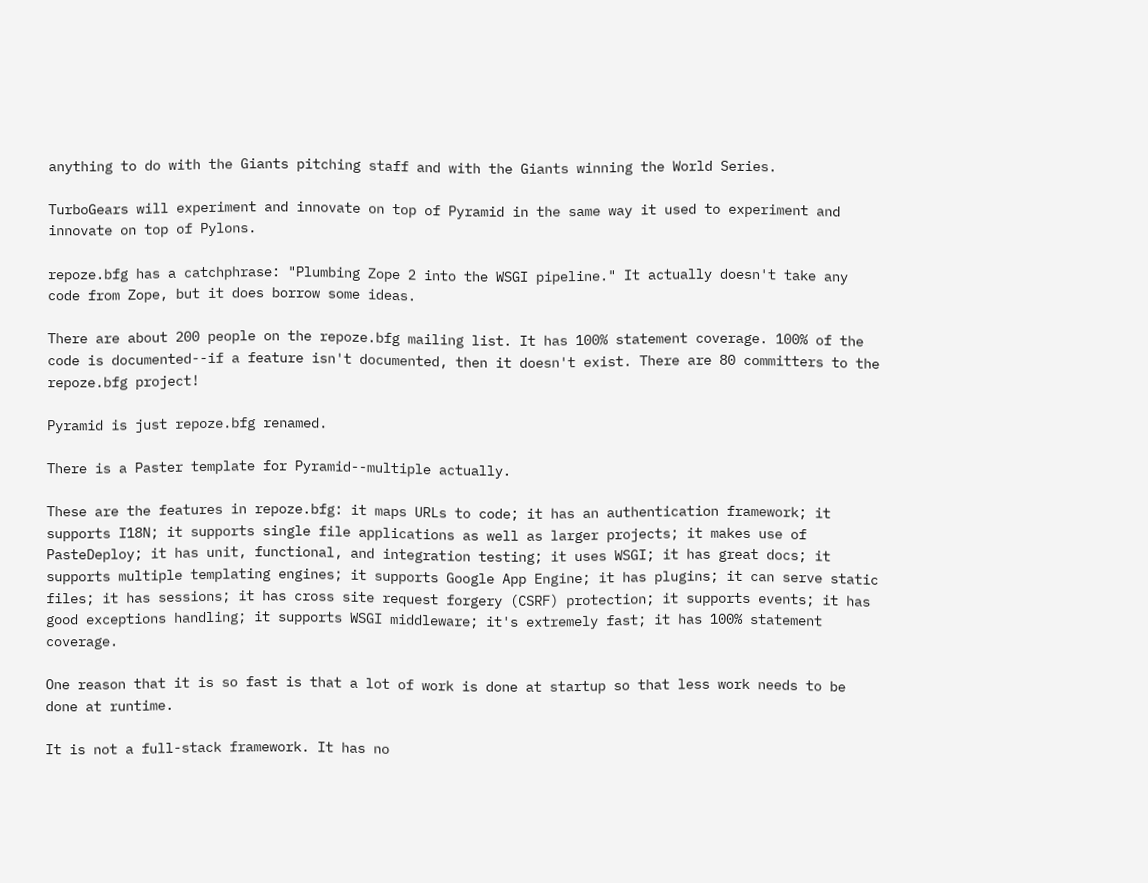anything to do with the Giants pitching staff and with the Giants winning the World Series.

TurboGears will experiment and innovate on top of Pyramid in the same way it used to experiment and innovate on top of Pylons.

repoze.bfg has a catchphrase: "Plumbing Zope 2 into the WSGI pipeline." It actually doesn't take any code from Zope, but it does borrow some ideas.

There are about 200 people on the repoze.bfg mailing list. It has 100% statement coverage. 100% of the code is documented--if a feature isn't documented, then it doesn't exist. There are 80 committers to the repoze.bfg project!

Pyramid is just repoze.bfg renamed.

There is a Paster template for Pyramid--multiple actually.

These are the features in repoze.bfg: it maps URLs to code; it has an authentication framework; it supports I18N; it supports single file applications as well as larger projects; it makes use of PasteDeploy; it has unit, functional, and integration testing; it uses WSGI; it has great docs; it supports multiple templating engines; it supports Google App Engine; it has plugins; it can serve static files; it has sessions; it has cross site request forgery (CSRF) protection; it supports events; it has good exceptions handling; it supports WSGI middleware; it's extremely fast; it has 100% statement coverage.

One reason that it is so fast is that a lot of work is done at startup so that less work needs to be done at runtime.

It is not a full-stack framework. It has no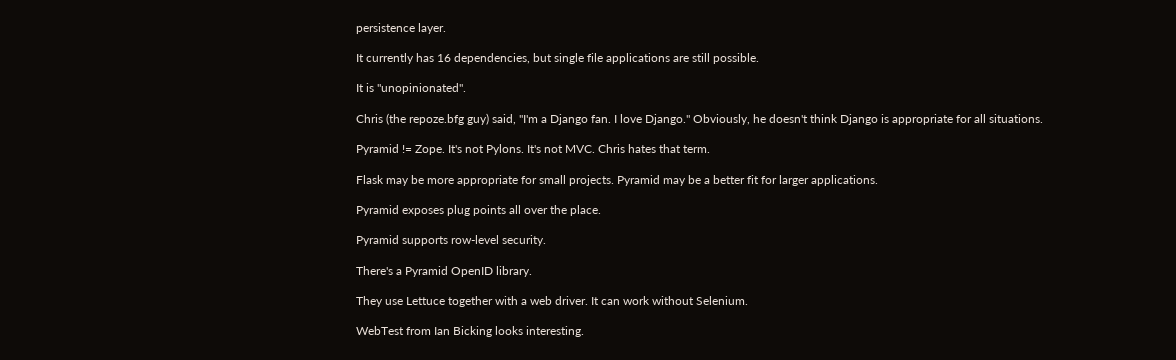persistence layer.

It currently has 16 dependencies, but single file applications are still possible.

It is "unopinionated".

Chris (the repoze.bfg guy) said, "I'm a Django fan. I love Django." Obviously, he doesn't think Django is appropriate for all situations.

Pyramid != Zope. It's not Pylons. It's not MVC. Chris hates that term.

Flask may be more appropriate for small projects. Pyramid may be a better fit for larger applications.

Pyramid exposes plug points all over the place.

Pyramid supports row-level security.

There's a Pyramid OpenID library.

They use Lettuce together with a web driver. It can work without Selenium.

WebTest from Ian Bicking looks interesting.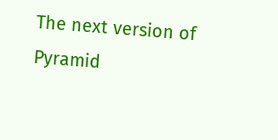The next version of Pyramid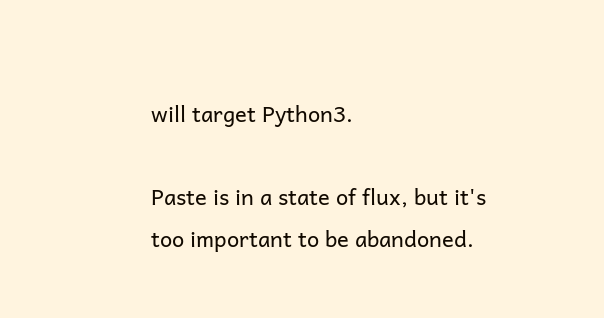will target Python3.

Paste is in a state of flux, but it's too important to be abandoned.